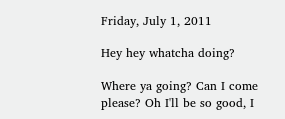Friday, July 1, 2011

Hey hey whatcha doing?

Where ya going? Can I come please? Oh I'll be so good, I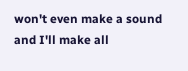won't even make a sound and I'll make all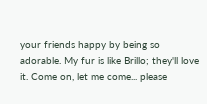your friends happy by being so adorable. My fur is like Brillo; they'll love it. Come on, let me come... please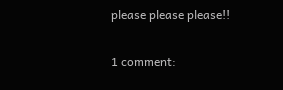please please please!!

1 comment: